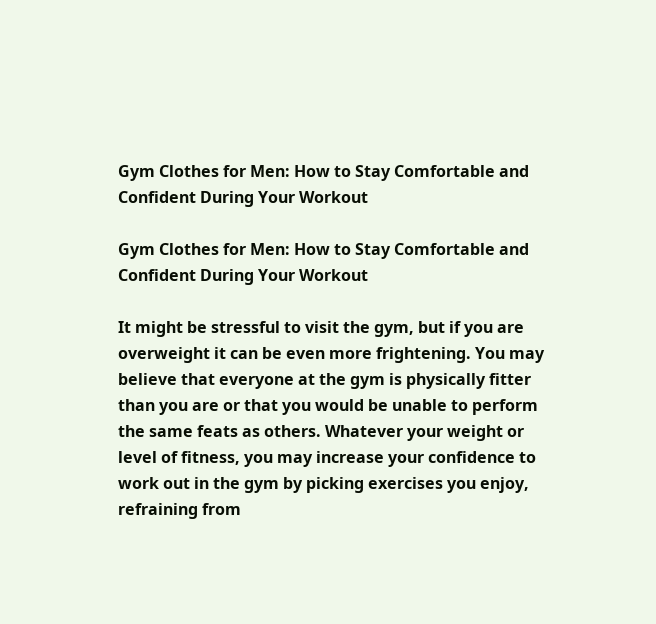Gym Clothes for Men: How to Stay Comfortable and Confident During Your Workout

Gym Clothes for Men: How to Stay Comfortable and Confident During Your Workout

It might be stressful to visit the gym, but if you are overweight it can be even more frightening. You may believe that everyone at the gym is physically fitter than you are or that you would be unable to perform the same feats as others. Whatever your weight or level of fitness, you may increase your confidence to work out in the gym by picking exercises you enjoy, refraining from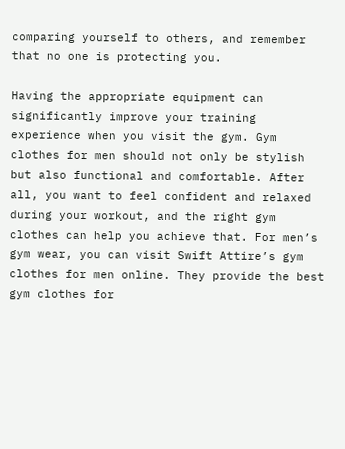comparing yourself to others, and remember that no one is protecting you.

Having the appropriate equipment can significantly improve your training experience when you visit the gym. Gym clothes for men should not only be stylish but also functional and comfortable. After all, you want to feel confident and relaxed during your workout, and the right gym clothes can help you achieve that. For men’s gym wear, you can visit Swift Attire’s gym clothes for men online. They provide the best gym clothes for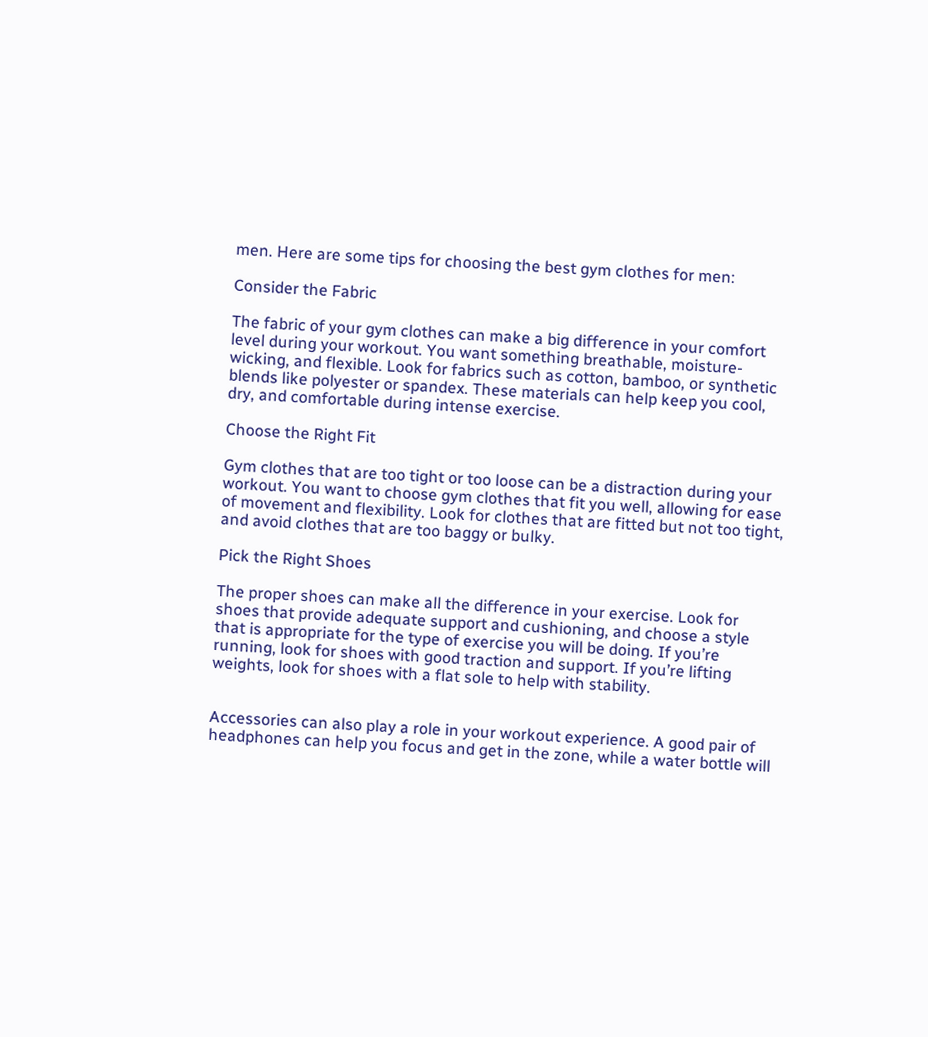men. Here are some tips for choosing the best gym clothes for men:

Consider the Fabric

The fabric of your gym clothes can make a big difference in your comfort level during your workout. You want something breathable, moisture-wicking, and flexible. Look for fabrics such as cotton, bamboo, or synthetic blends like polyester or spandex. These materials can help keep you cool, dry, and comfortable during intense exercise.

Choose the Right Fit

Gym clothes that are too tight or too loose can be a distraction during your workout. You want to choose gym clothes that fit you well, allowing for ease of movement and flexibility. Look for clothes that are fitted but not too tight, and avoid clothes that are too baggy or bulky.

Pick the Right Shoes

The proper shoes can make all the difference in your exercise. Look for shoes that provide adequate support and cushioning, and choose a style that is appropriate for the type of exercise you will be doing. If you’re running, look for shoes with good traction and support. If you’re lifting weights, look for shoes with a flat sole to help with stability.


Accessories can also play a role in your workout experience. A good pair of headphones can help you focus and get in the zone, while a water bottle will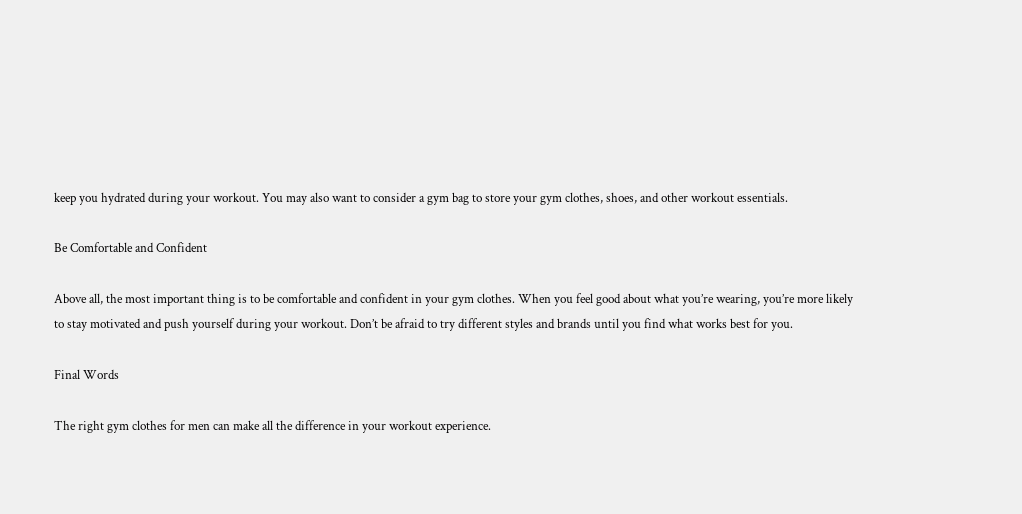keep you hydrated during your workout. You may also want to consider a gym bag to store your gym clothes, shoes, and other workout essentials.

Be Comfortable and Confident

Above all, the most important thing is to be comfortable and confident in your gym clothes. When you feel good about what you’re wearing, you’re more likely to stay motivated and push yourself during your workout. Don’t be afraid to try different styles and brands until you find what works best for you.

Final Words

The right gym clothes for men can make all the difference in your workout experience.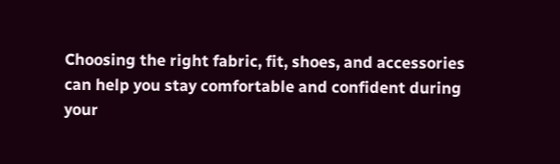Choosing the right fabric, fit, shoes, and accessories can help you stay comfortable and confident during your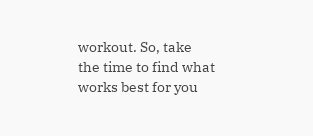workout. So, take the time to find what works best for you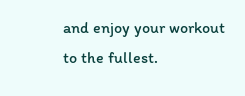and enjoy your workout to the fullest.